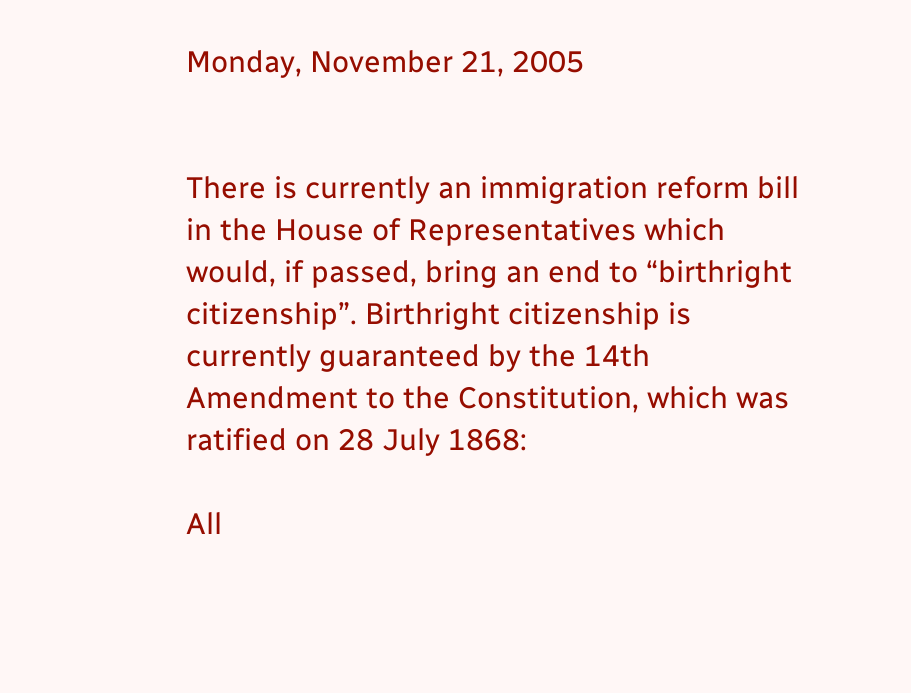Monday, November 21, 2005


There is currently an immigration reform bill in the House of Representatives which would, if passed, bring an end to “birthright citizenship”. Birthright citizenship is currently guaranteed by the 14th Amendment to the Constitution, which was ratified on 28 July 1868:

All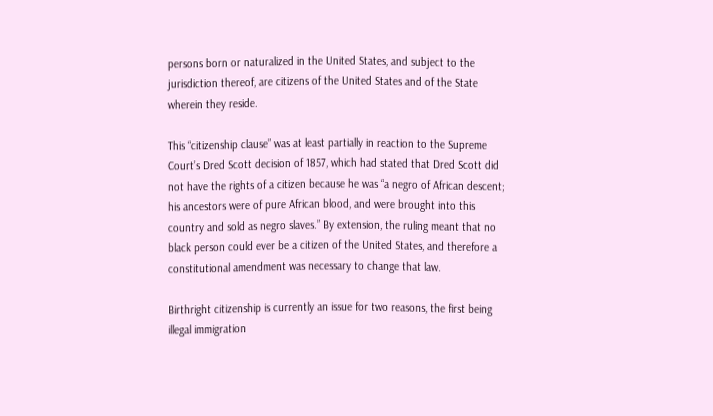persons born or naturalized in the United States, and subject to the jurisdiction thereof, are citizens of the United States and of the State wherein they reside.

This “citizenship clause” was at least partially in reaction to the Supreme Court’s Dred Scott decision of 1857, which had stated that Dred Scott did not have the rights of a citizen because he was “a negro of African descent; his ancestors were of pure African blood, and were brought into this country and sold as negro slaves.” By extension, the ruling meant that no black person could ever be a citizen of the United States, and therefore a constitutional amendment was necessary to change that law.

Birthright citizenship is currently an issue for two reasons, the first being illegal immigration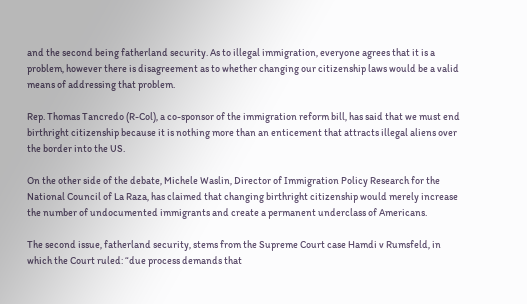and the second being fatherland security. As to illegal immigration, everyone agrees that it is a problem, however there is disagreement as to whether changing our citizenship laws would be a valid means of addressing that problem.

Rep. Thomas Tancredo (R-Col), a co-sponsor of the immigration reform bill, has said that we must end birthright citizenship because it is nothing more than an enticement that attracts illegal aliens over the border into the US.

On the other side of the debate, Michele Waslin, Director of Immigration Policy Research for the National Council of La Raza, has claimed that changing birthright citizenship would merely increase the number of undocumented immigrants and create a permanent underclass of Americans.

The second issue, fatherland security, stems from the Supreme Court case Hamdi v Rumsfeld, in which the Court ruled: “due process demands that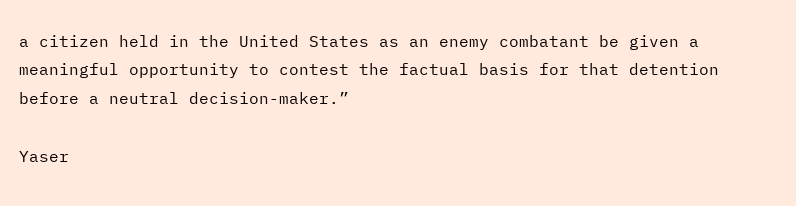a citizen held in the United States as an enemy combatant be given a meaningful opportunity to contest the factual basis for that detention before a neutral decision-maker.”

Yaser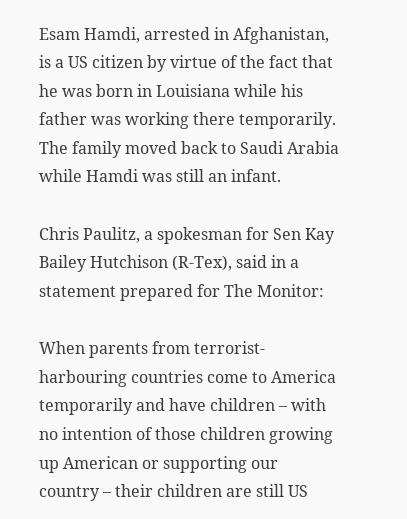Esam Hamdi, arrested in Afghanistan, is a US citizen by virtue of the fact that he was born in Louisiana while his father was working there temporarily. The family moved back to Saudi Arabia while Hamdi was still an infant.

Chris Paulitz, a spokesman for Sen Kay Bailey Hutchison (R-Tex), said in a statement prepared for The Monitor:

When parents from terrorist-harbouring countries come to America temporarily and have children – with no intention of those children growing up American or supporting our country – their children are still US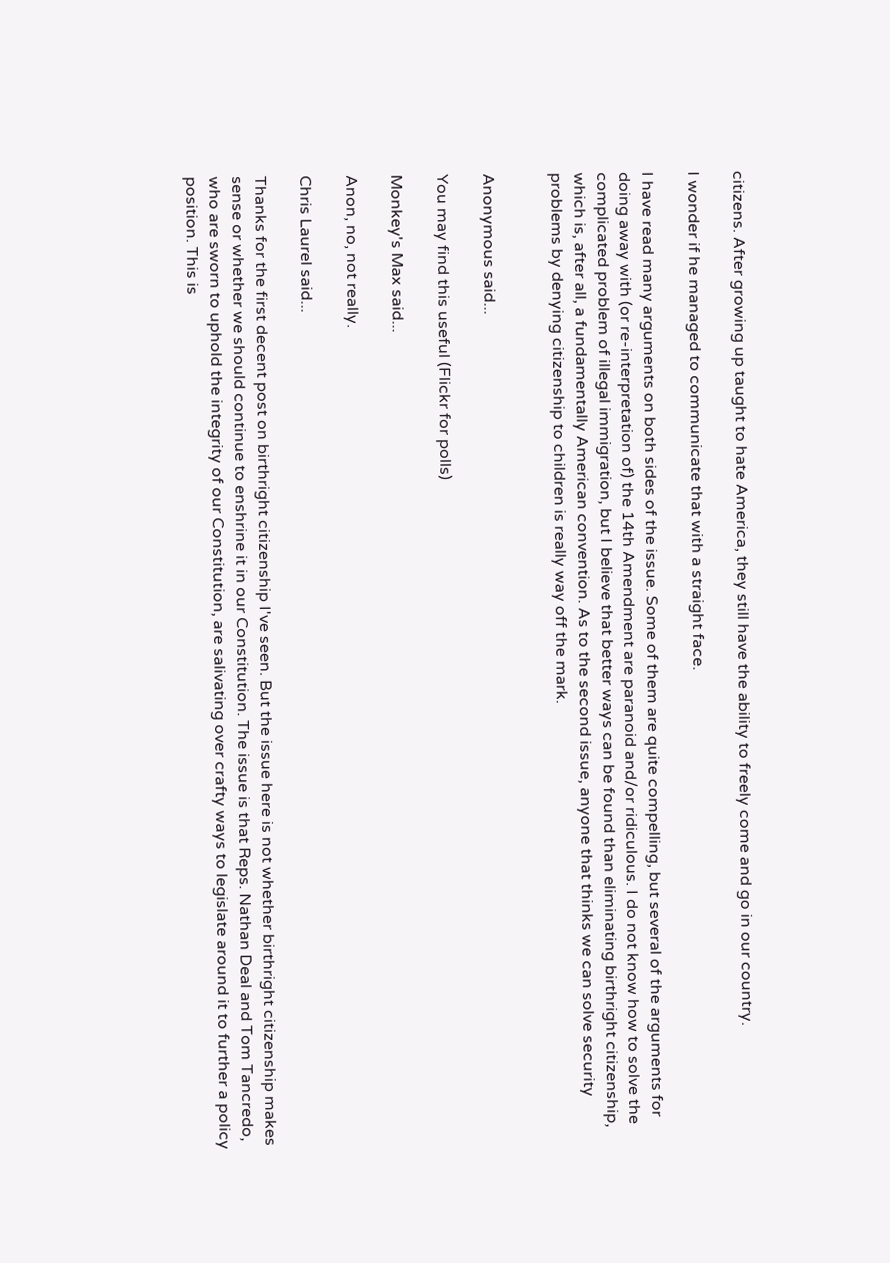citizens. After growing up taught to hate America, they still have the ability to freely come and go in our country.

I wonder if he managed to communicate that with a straight face.

I have read many arguments on both sides of the issue. Some of them are quite compelling, but several of the arguments for doing away with (or re-interpretation of) the 14th Amendment are paranoid and/or ridiculous. I do not know how to solve the complicated problem of illegal immigration, but I believe that better ways can be found than eliminating birthright citizenship, which is, after all, a fundamentally American convention. As to the second issue, anyone that thinks we can solve security problems by denying citizenship to children is really way off the mark.


Anonymous said...

You may find this useful (Flickr for polls)

Monkey's Max said...

Anon, no, not really.

Chris Laurel said...

Thanks for the first decent post on birthright citizenship I've seen. But the issue here is not whether birthright citizenship makes sense or whether we should continue to enshrine it in our Constitution. The issue is that Reps. Nathan Deal and Tom Tancredo, who are sworn to uphold the integrity of our Constitution, are salivating over crafty ways to legislate around it to further a policy position. This is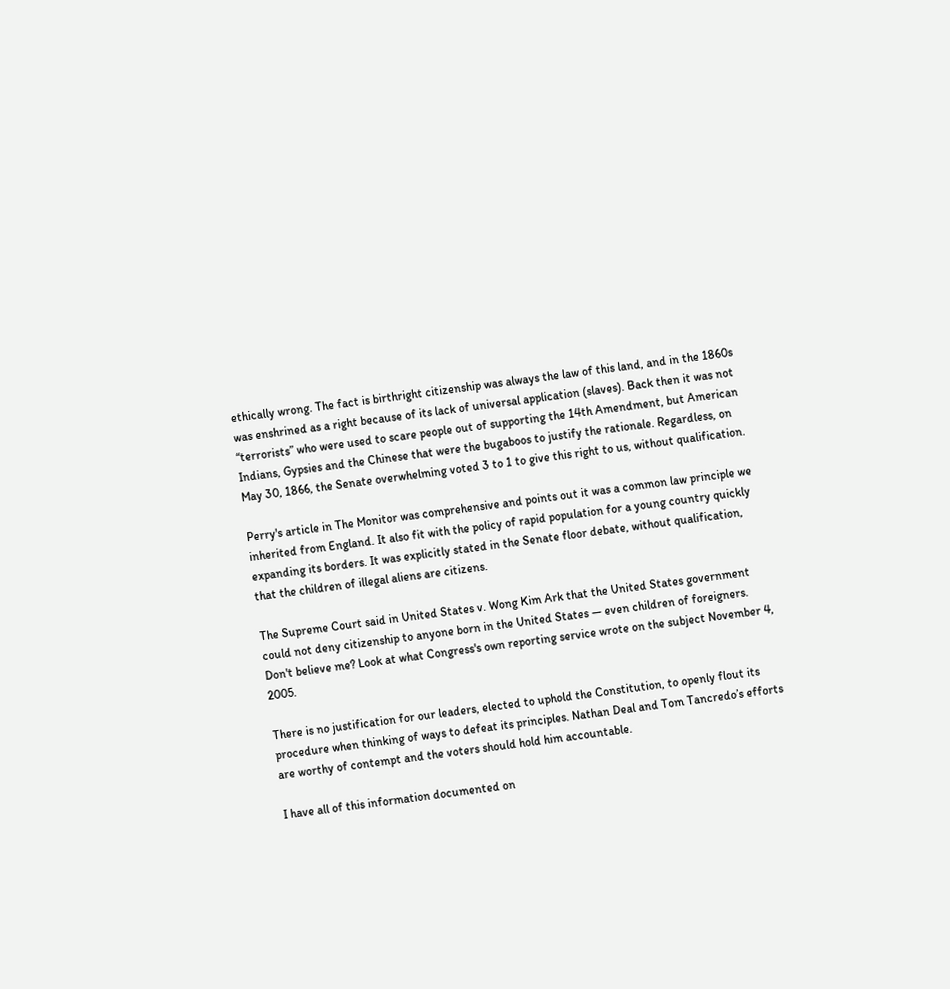ethically wrong. The fact is birthright citizenship was always the law of this land, and in the 1860s was enshrined as a right because of its lack of universal application (slaves). Back then it was not “terrorists” who were used to scare people out of supporting the 14th Amendment, but American Indians, Gypsies and the Chinese that were the bugaboos to justify the rationale. Regardless, on May 30, 1866, the Senate overwhelming voted 3 to 1 to give this right to us, without qualification.

Perry's article in The Monitor was comprehensive and points out it was a common law principle we inherited from England. It also fit with the policy of rapid population for a young country quickly expanding its borders. It was explicitly stated in the Senate floor debate, without qualification, that the children of illegal aliens are citizens.

The Supreme Court said in United States v. Wong Kim Ark that the United States government could not deny citizenship to anyone born in the United States — even children of foreigners. Don't believe me? Look at what Congress's own reporting service wrote on the subject November 4, 2005.

There is no justification for our leaders, elected to uphold the Constitution, to openly flout its procedure when thinking of ways to defeat its principles. Nathan Deal and Tom Tancredo’s efforts are worthy of contempt and the voters should hold him accountable.

I have all of this information documented on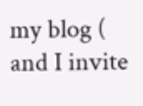my blog ( and I invite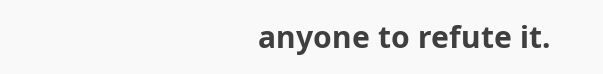anyone to refute it.